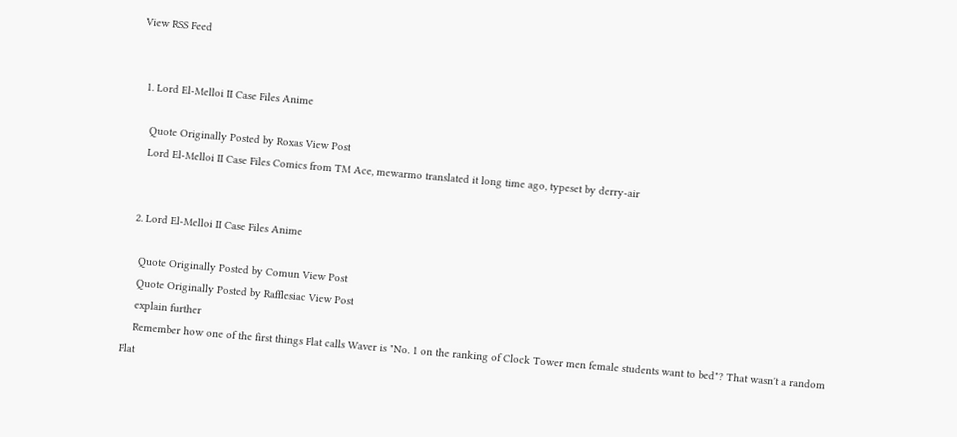View RSS Feed


  1. Lord El-Melloi II Case Files Anime

    Quote Originally Posted by Roxas View Post
    Lord El-Melloi II Case Files Comics from TM Ace, mewarmo translated it long time ago, typeset by derry-air


  2. Lord El-Melloi II Case Files Anime

    Quote Originally Posted by Comun View Post
    Quote Originally Posted by Rafflesiac View Post
    explain further
    Remember how one of the first things Flat calls Waver is "No. 1 on the ranking of Clock Tower men female students want to bed"? That wasn't a random Flat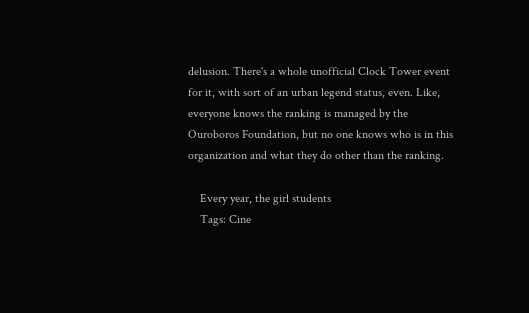delusion. There's a whole unofficial Clock Tower event for it, with sort of an urban legend status, even. Like, everyone knows the ranking is managed by the Ouroboros Foundation, but no one knows who is in this organization and what they do other than the ranking.

    Every year, the girl students
    Tags: Cine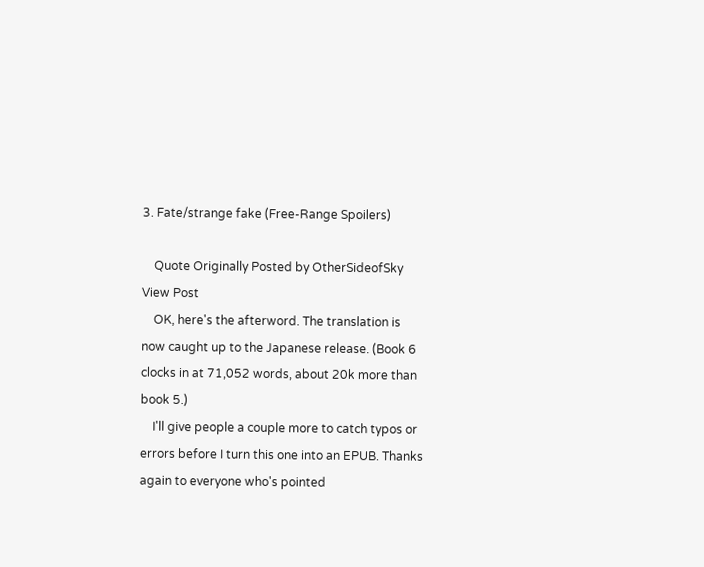3. Fate/strange fake (Free-Range Spoilers)

    Quote Originally Posted by OtherSideofSky View Post
    OK, here's the afterword. The translation is now caught up to the Japanese release. (Book 6 clocks in at 71,052 words, about 20k more than book 5.)
    I'll give people a couple more to catch typos or errors before I turn this one into an EPUB. Thanks again to everyone who's pointed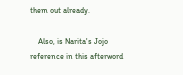them out already.

    Also, is Narita's Jojo reference in this afterword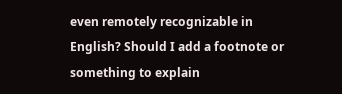even remotely recognizable in English? Should I add a footnote or something to explain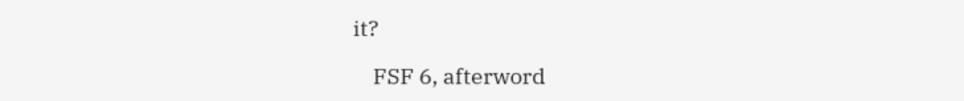it?

    FSF 6, afterword